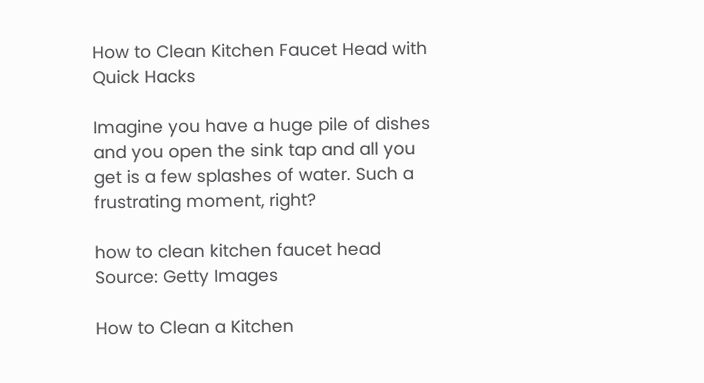How to Clean Kitchen Faucet Head with Quick Hacks

Imagine you have a huge pile of dishes and you open the sink tap and all you get is a few splashes of water. Such a frustrating moment, right?

how to clean kitchen faucet head
Source: Getty Images

How to Clean a Kitchen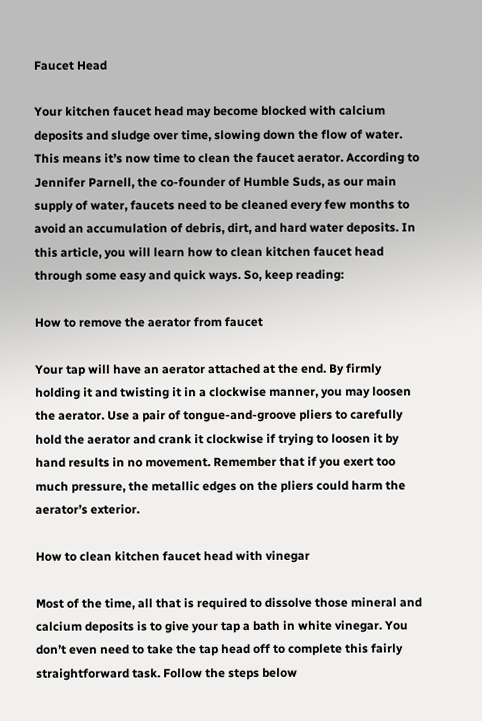Faucet Head

Your kitchen faucet head may become blocked with calcium deposits and sludge over time, slowing down the flow of water. This means it’s now time to clean the faucet aerator. According to Jennifer Parnell, the co-founder of Humble Suds, as our main supply of water, faucets need to be cleaned every few months to avoid an accumulation of debris, dirt, and hard water deposits. In this article, you will learn how to clean kitchen faucet head through some easy and quick ways. So, keep reading:

How to remove the aerator from faucet

Your tap will have an aerator attached at the end. By firmly holding it and twisting it in a clockwise manner, you may loosen the aerator. Use a pair of tongue-and-groove pliers to carefully hold the aerator and crank it clockwise if trying to loosen it by hand results in no movement. Remember that if you exert too much pressure, the metallic edges on the pliers could harm the aerator’s exterior.

How to clean kitchen faucet head with vinegar

Most of the time, all that is required to dissolve those mineral and calcium deposits is to give your tap a bath in white vinegar. You don’t even need to take the tap head off to complete this fairly straightforward task. Follow the steps below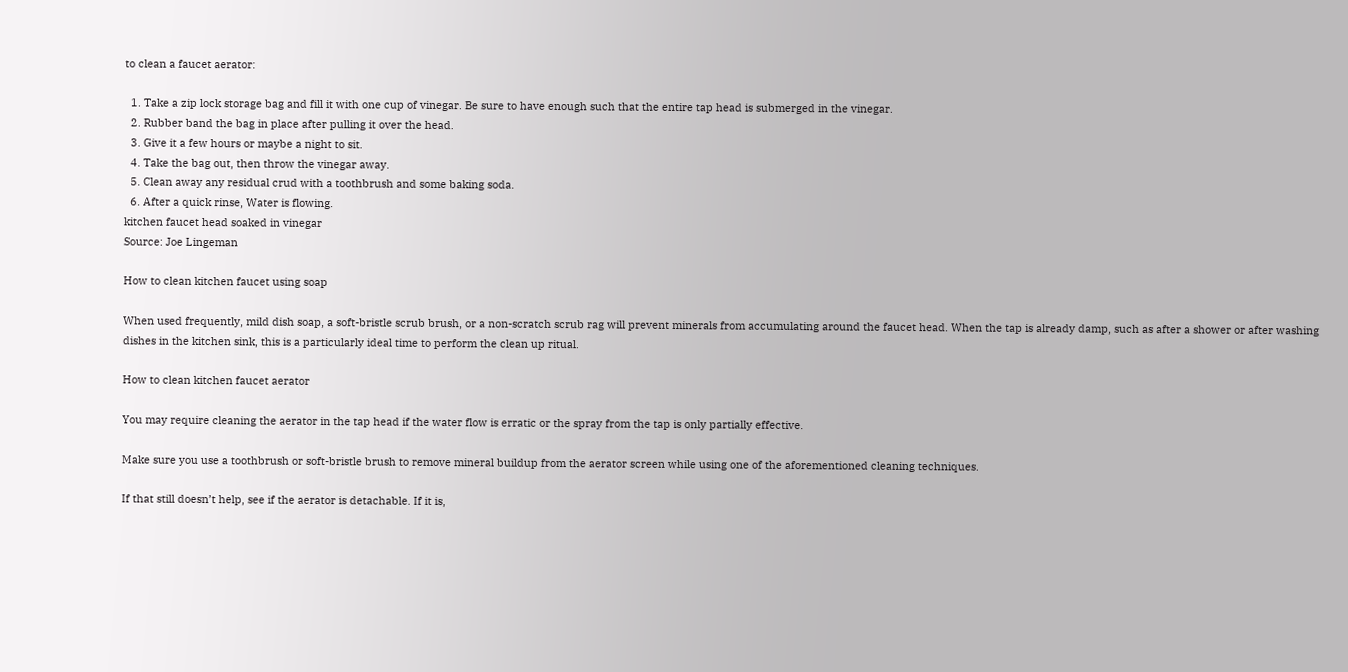to clean a faucet aerator:

  1. Take a zip lock storage bag and fill it with one cup of vinegar. Be sure to have enough such that the entire tap head is submerged in the vinegar.
  2. Rubber band the bag in place after pulling it over the head.
  3. Give it a few hours or maybe a night to sit.
  4. Take the bag out, then throw the vinegar away.
  5. Clean away any residual crud with a toothbrush and some baking soda.
  6. After a quick rinse, Water is flowing.
kitchen faucet head soaked in vinegar
Source: Joe Lingeman

How to clean kitchen faucet using soap

When used frequently, mild dish soap, a soft-bristle scrub brush, or a non-scratch scrub rag will prevent minerals from accumulating around the faucet head. When the tap is already damp, such as after a shower or after washing dishes in the kitchen sink, this is a particularly ideal time to perform the clean up ritual.

How to clean kitchen faucet aerator

You may require cleaning the aerator in the tap head if the water flow is erratic or the spray from the tap is only partially effective.

Make sure you use a toothbrush or soft-bristle brush to remove mineral buildup from the aerator screen while using one of the aforementioned cleaning techniques.

If that still doesn’t help, see if the aerator is detachable. If it is,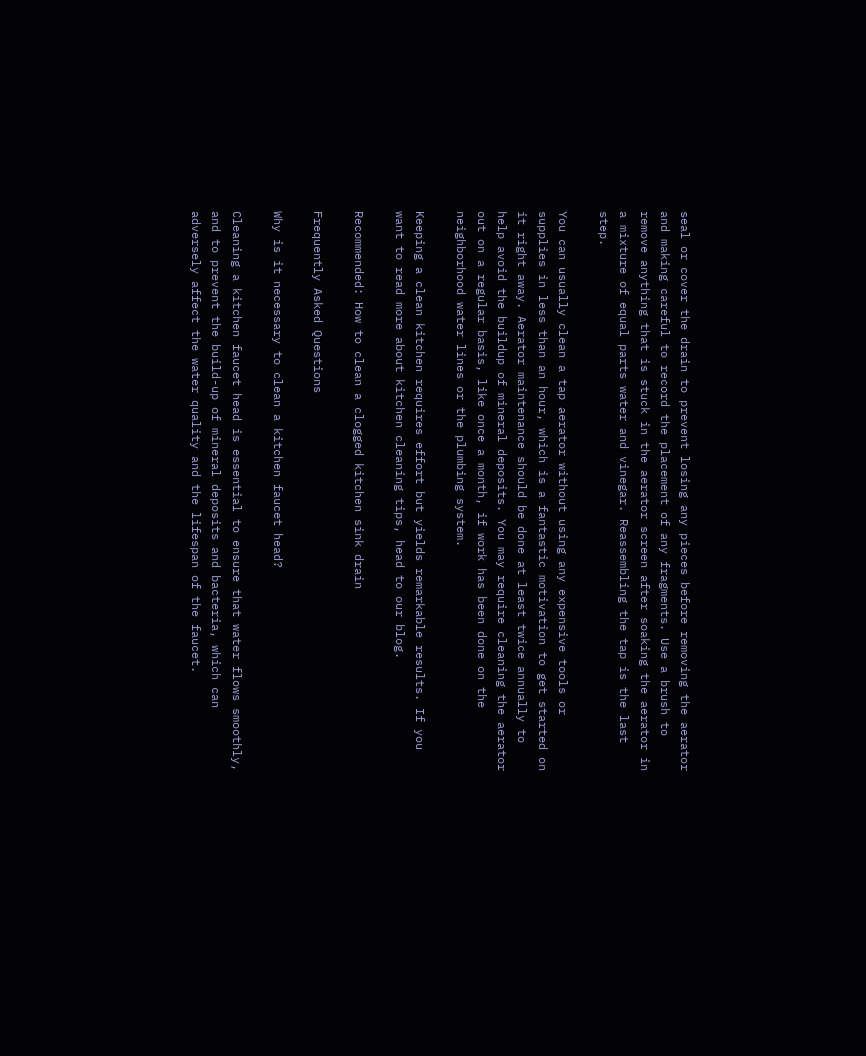seal or cover the drain to prevent losing any pieces before removing the aerator and making careful to record the placement of any fragments. Use a brush to remove anything that is stuck in the aerator screen after soaking the aerator in a mixture of equal parts water and vinegar. Reassembling the tap is the last step.

You can usually clean a tap aerator without using any expensive tools or supplies in less than an hour, which is a fantastic motivation to get started on it right away. Aerator maintenance should be done at least twice annually to help avoid the buildup of mineral deposits. You may require cleaning the aerator out on a regular basis, like once a month, if work has been done on the neighborhood water lines or the plumbing system.

Keeping a clean kitchen requires effort but yields remarkable results. If you want to read more about kitchen cleaning tips, head to our blog.

Recommended: How to clean a clogged kitchen sink drain

Frequently Asked Questions

Why is it necessary to clean a kitchen faucet head?

Cleaning a kitchen faucet head is essential to ensure that water flows smoothly, and to prevent the build-up of mineral deposits and bacteria, which can adversely affect the water quality and the lifespan of the faucet.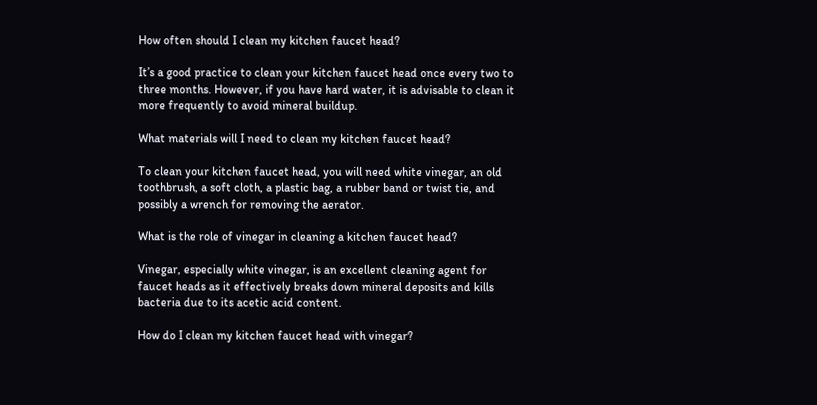How often should I clean my kitchen faucet head?

It’s a good practice to clean your kitchen faucet head once every two to three months. However, if you have hard water, it is advisable to clean it more frequently to avoid mineral buildup.

What materials will I need to clean my kitchen faucet head?

To clean your kitchen faucet head, you will need white vinegar, an old toothbrush, a soft cloth, a plastic bag, a rubber band or twist tie, and possibly a wrench for removing the aerator.

What is the role of vinegar in cleaning a kitchen faucet head?

Vinegar, especially white vinegar, is an excellent cleaning agent for faucet heads as it effectively breaks down mineral deposits and kills bacteria due to its acetic acid content.

How do I clean my kitchen faucet head with vinegar?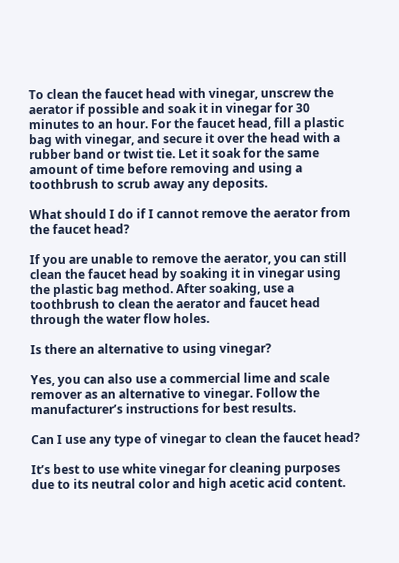To clean the faucet head with vinegar, unscrew the aerator if possible and soak it in vinegar for 30 minutes to an hour. For the faucet head, fill a plastic bag with vinegar, and secure it over the head with a rubber band or twist tie. Let it soak for the same amount of time before removing and using a toothbrush to scrub away any deposits.

What should I do if I cannot remove the aerator from the faucet head?

If you are unable to remove the aerator, you can still clean the faucet head by soaking it in vinegar using the plastic bag method. After soaking, use a toothbrush to clean the aerator and faucet head through the water flow holes.

Is there an alternative to using vinegar?

Yes, you can also use a commercial lime and scale remover as an alternative to vinegar. Follow the manufacturer’s instructions for best results.

Can I use any type of vinegar to clean the faucet head?

It’s best to use white vinegar for cleaning purposes due to its neutral color and high acetic acid content.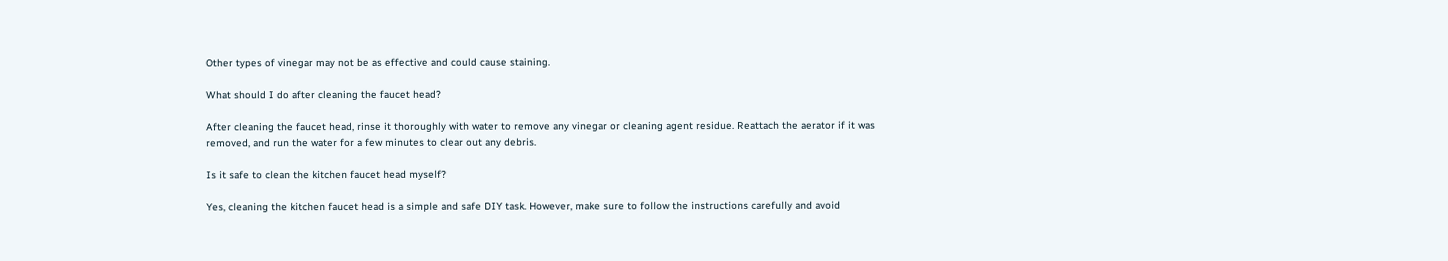Other types of vinegar may not be as effective and could cause staining.

What should I do after cleaning the faucet head?

After cleaning the faucet head, rinse it thoroughly with water to remove any vinegar or cleaning agent residue. Reattach the aerator if it was removed, and run the water for a few minutes to clear out any debris.

Is it safe to clean the kitchen faucet head myself?

Yes, cleaning the kitchen faucet head is a simple and safe DIY task. However, make sure to follow the instructions carefully and avoid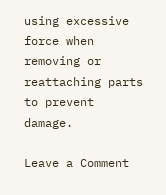using excessive force when removing or reattaching parts to prevent damage.

Leave a Comment